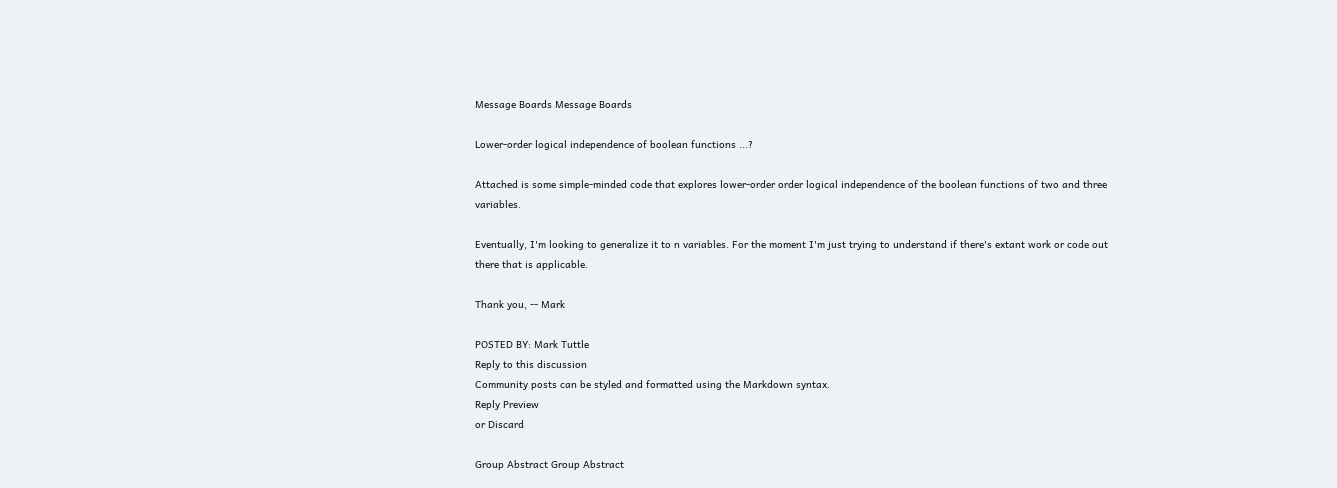Message Boards Message Boards

Lower-order logical independence of boolean functions ...?

Attached is some simple-minded code that explores lower-order order logical independence of the boolean functions of two and three variables.

Eventually, I'm looking to generalize it to n variables. For the moment I'm just trying to understand if there's extant work or code out there that is applicable.

Thank you, -- Mark

POSTED BY: Mark Tuttle
Reply to this discussion
Community posts can be styled and formatted using the Markdown syntax.
Reply Preview
or Discard

Group Abstract Group Abstract